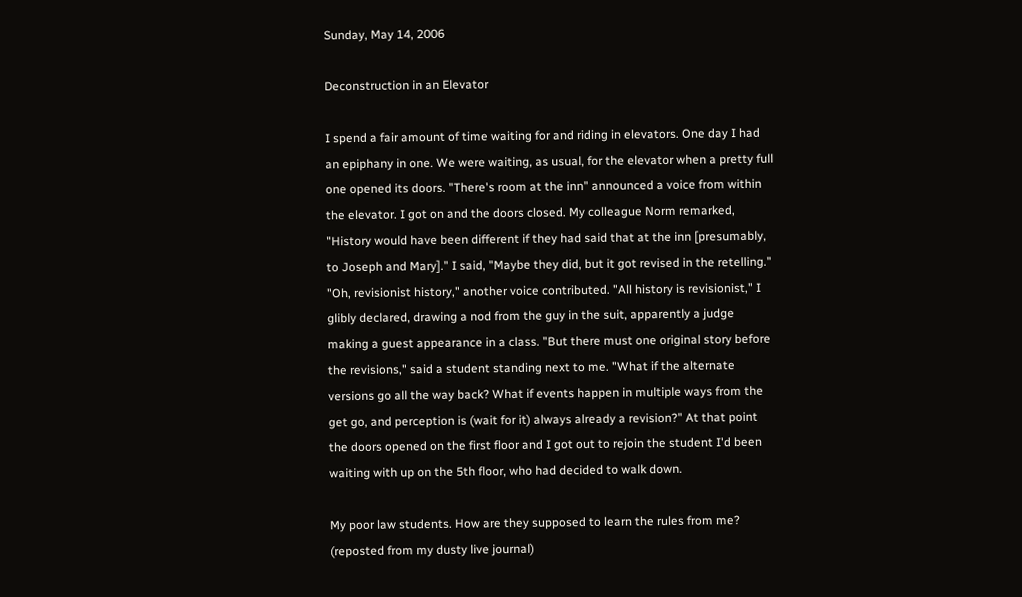Sunday, May 14, 2006

Deconstruction in an Elevator

I spend a fair amount of time waiting for and riding in elevators. One day I had an epiphany in one. We were waiting, as usual, for the elevator when a pretty full one opened its doors. "There's room at the inn" announced a voice from within the elevator. I got on and the doors closed. My colleague Norm remarked, "History would have been different if they had said that at the inn [presumably, to Joseph and Mary]." I said, "Maybe they did, but it got revised in the retelling." "Oh, revisionist history," another voice contributed. "All history is revisionist," I glibly declared, drawing a nod from the guy in the suit, apparently a judge making a guest appearance in a class. "But there must one original story before the revisions," said a student standing next to me. "What if the alternate versions go all the way back? What if events happen in multiple ways from the get go, and perception is (wait for it) always already a revision?" At that point the doors opened on the first floor and I got out to rejoin the student I'd been waiting with up on the 5th floor, who had decided to walk down.

My poor law students. How are they supposed to learn the rules from me?
(reposted from my dusty live journal)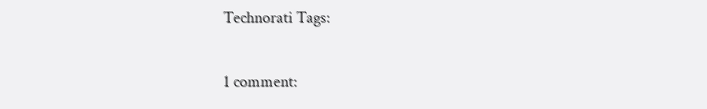Technorati Tags:

1 comment: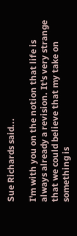Sue Richards said...

I'm with you on the notion that life is always already a revision. It's very strange that we could believe that my take on something is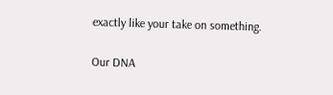exactly like your take on something.

Our DNA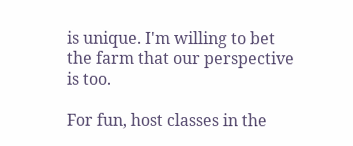is unique. I'm willing to bet the farm that our perspective is too.

For fun, host classes in the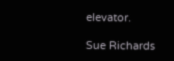elevator.

Sue Richards